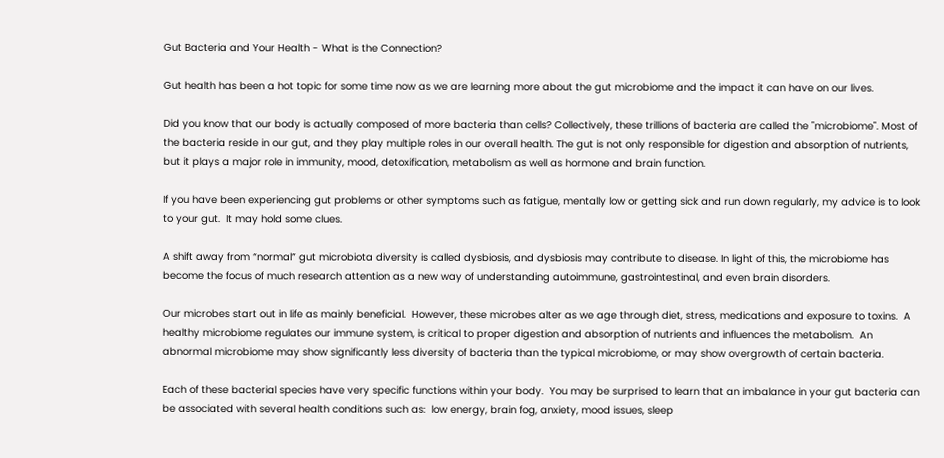Gut Bacteria and Your Health - What is the Connection?

Gut health has been a hot topic for some time now as we are learning more about the gut microbiome and the impact it can have on our lives.

Did you know that our body is actually composed of more bacteria than cells? Collectively, these trillions of bacteria are called the "microbiome". Most of the bacteria reside in our gut, and they play multiple roles in our overall health. The gut is not only responsible for digestion and absorption of nutrients, but it plays a major role in immunity, mood, detoxification, metabolism as well as hormone and brain function.

If you have been experiencing gut problems or other symptoms such as fatigue, mentally low or getting sick and run down regularly, my advice is to look to your gut.  It may hold some clues.

A shift away from “normal” gut microbiota diversity is called dysbiosis, and dysbiosis may contribute to disease. In light of this, the microbiome has become the focus of much research attention as a new way of understanding autoimmune, gastrointestinal, and even brain disorders.

Our microbes start out in life as mainly beneficial.  However, these microbes alter as we age through diet, stress, medications and exposure to toxins.  A healthy microbiome regulates our immune system, is critical to proper digestion and absorption of nutrients and influences the metabolism.  An abnormal microbiome may show significantly less diversity of bacteria than the typical microbiome, or may show overgrowth of certain bacteria.

Each of these bacterial species have very specific functions within your body.  You may be surprised to learn that an imbalance in your gut bacteria can be associated with several health conditions such as:  low energy, brain fog, anxiety, mood issues, sleep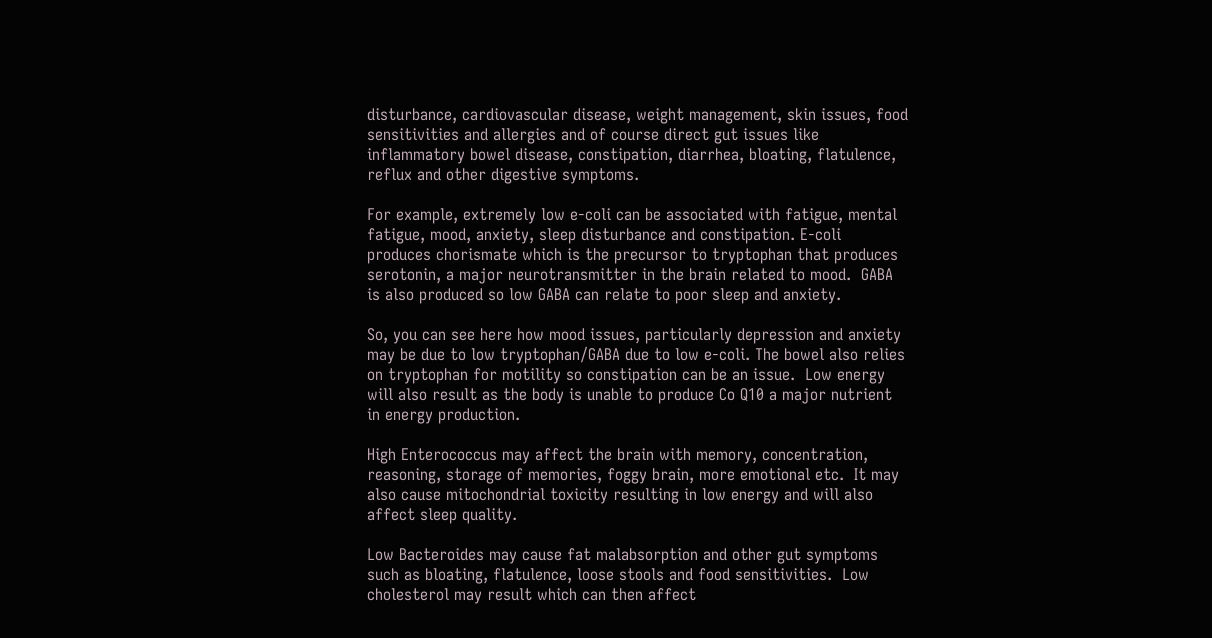disturbance, cardiovascular disease, weight management, skin issues, food sensitivities and allergies and of course direct gut issues like inflammatory bowel disease, constipation, diarrhea, bloating, flatulence, reflux and other digestive symptoms.

For example, extremely low e-coli can be associated with fatigue, mental fatigue, mood, anxiety, sleep disturbance and constipation. E-coli produces chorismate which is the precursor to tryptophan that produces serotonin, a major neurotransmitter in the brain related to mood.  GABA is also produced so low GABA can relate to poor sleep and anxiety.

So, you can see here how mood issues, particularly depression and anxiety may be due to low tryptophan/GABA due to low e-coli. The bowel also relies on tryptophan for motility so constipation can be an issue.  Low energy will also result as the body is unable to produce Co Q10 a major nutrient in energy production.

High Enterococcus may affect the brain with memory, concentration, reasoning, storage of memories, foggy brain, more emotional etc.  It may also cause mitochondrial toxicity resulting in low energy and will also affect sleep quality.

Low Bacteroides may cause fat malabsorption and other gut symptoms such as bloating, flatulence, loose stools and food sensitivities.  Low cholesterol may result which can then affect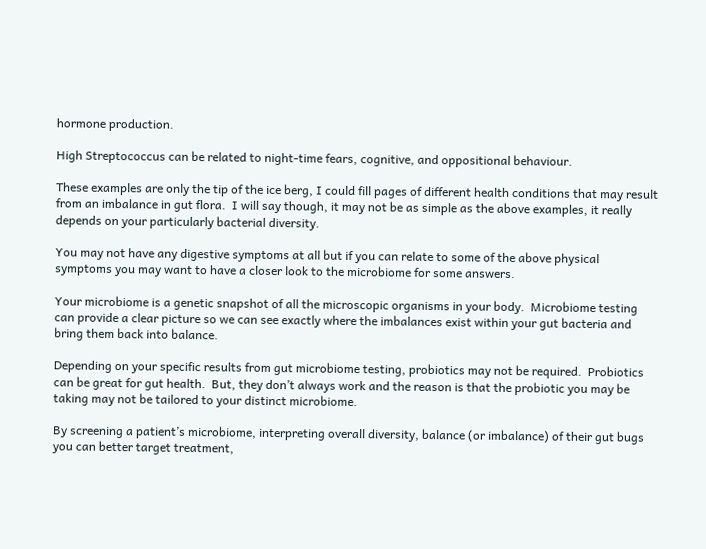hormone production.

High Streptococcus can be related to night-time fears, cognitive, and oppositional behaviour.

These examples are only the tip of the ice berg, I could fill pages of different health conditions that may result from an imbalance in gut flora.  I will say though, it may not be as simple as the above examples, it really depends on your particularly bacterial diversity.

You may not have any digestive symptoms at all but if you can relate to some of the above physical symptoms you may want to have a closer look to the microbiome for some answers.

Your microbiome is a genetic snapshot of all the microscopic organisms in your body.  Microbiome testing can provide a clear picture so we can see exactly where the imbalances exist within your gut bacteria and bring them back into balance.

Depending on your specific results from gut microbiome testing, probiotics may not be required.  Probiotics can be great for gut health.  But, they don’t always work and the reason is that the probiotic you may be taking may not be tailored to your distinct microbiome.

By screening a patient’s microbiome, interpreting overall diversity, balance (or imbalance) of their gut bugs you can better target treatment,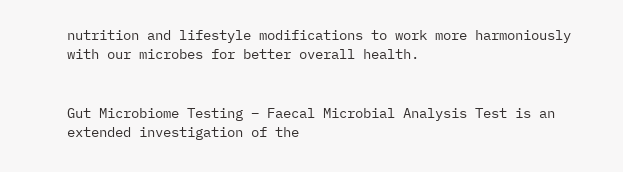nutrition and lifestyle modifications to work more harmoniously with our microbes for better overall health.


Gut Microbiome Testing – Faecal Microbial Analysis Test is an extended investigation of the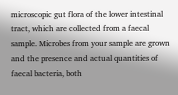microscopic gut flora of the lower intestinal tract, which are collected from a faecal sample. Microbes from your sample are grown and the presence and actual quantities of faecal bacteria, both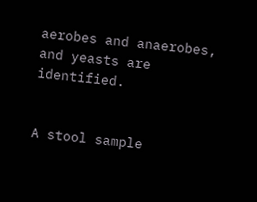aerobes and anaerobes, and yeasts are identified.


A stool sample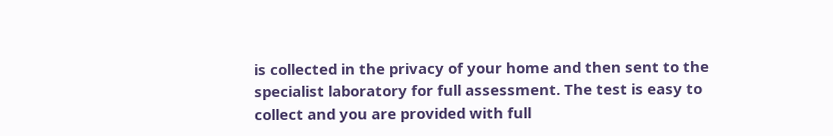is collected in the privacy of your home and then sent to the specialist laboratory for full assessment. The test is easy to collect and you are provided with full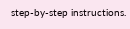step-by-step instructions.